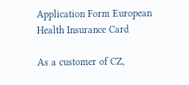Application Form European Health Insurance Card

As a customer of CZ,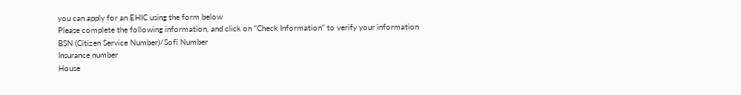you can apply for an EHIC using the form below
Please complete the following information, and click on “Check Information” to verify your information
BSN (Citizen Service Number)/Sofi Number
Insurance number
House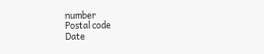number
Postal code
Date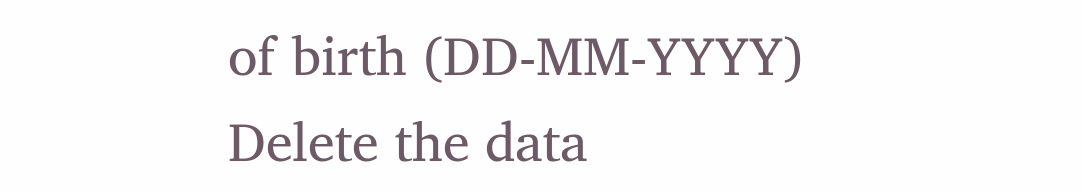of birth (DD-MM-YYYY)
Delete the data